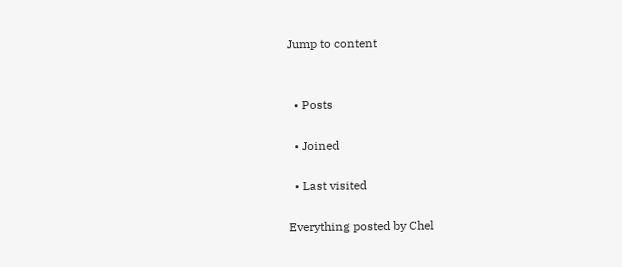Jump to content


  • Posts

  • Joined

  • Last visited

Everything posted by Chel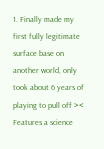1. Finally made my first fully legitimate surface base on another world, only took about 6 years of playing to pull off >< Features a science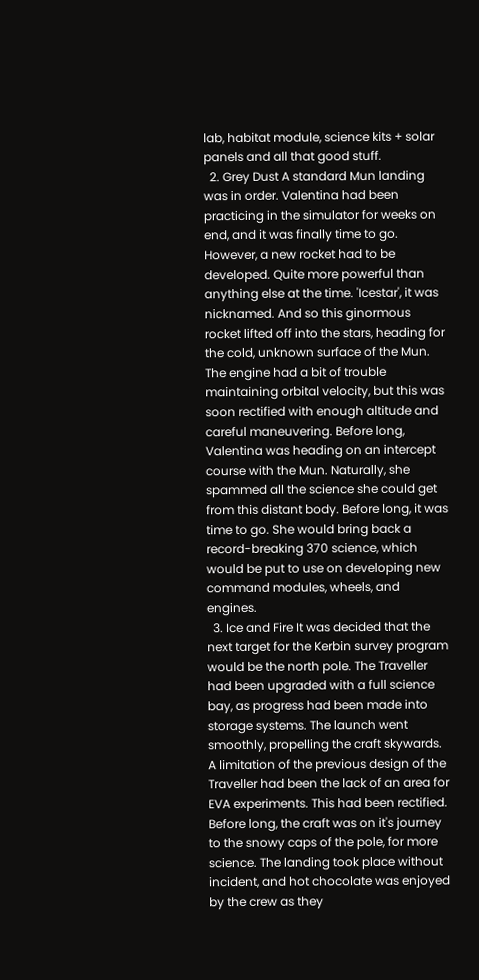lab, habitat module, science kits + solar panels and all that good stuff.
  2. Grey Dust A standard Mun landing was in order. Valentina had been practicing in the simulator for weeks on end, and it was finally time to go. However, a new rocket had to be developed. Quite more powerful than anything else at the time. 'Icestar', it was nicknamed. And so this ginormous rocket lifted off into the stars, heading for the cold, unknown surface of the Mun. The engine had a bit of trouble maintaining orbital velocity, but this was soon rectified with enough altitude and careful maneuvering. Before long, Valentina was heading on an intercept course with the Mun. Naturally, she spammed all the science she could get from this distant body. Before long, it was time to go. She would bring back a record-breaking 370 science, which would be put to use on developing new command modules, wheels, and engines.
  3. Ice and Fire It was decided that the next target for the Kerbin survey program would be the north pole. The Traveller had been upgraded with a full science bay, as progress had been made into storage systems. The launch went smoothly, propelling the craft skywards. A limitation of the previous design of the Traveller had been the lack of an area for EVA experiments. This had been rectified. Before long, the craft was on it's journey to the snowy caps of the pole, for more science. The landing took place without incident, and hot chocolate was enjoyed by the crew as they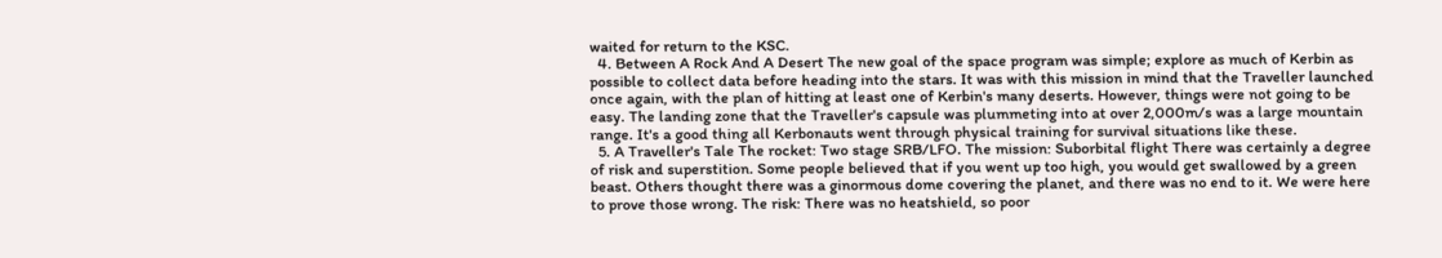waited for return to the KSC.
  4. Between A Rock And A Desert The new goal of the space program was simple; explore as much of Kerbin as possible to collect data before heading into the stars. It was with this mission in mind that the Traveller launched once again, with the plan of hitting at least one of Kerbin's many deserts. However, things were not going to be easy. The landing zone that the Traveller's capsule was plummeting into at over 2,000m/s was a large mountain range. It's a good thing all Kerbonauts went through physical training for survival situations like these.
  5. A Traveller's Tale The rocket: Two stage SRB/LFO. The mission: Suborbital flight There was certainly a degree of risk and superstition. Some people believed that if you went up too high, you would get swallowed by a green beast. Others thought there was a ginormous dome covering the planet, and there was no end to it. We were here to prove those wrong. The risk: There was no heatshield, so poor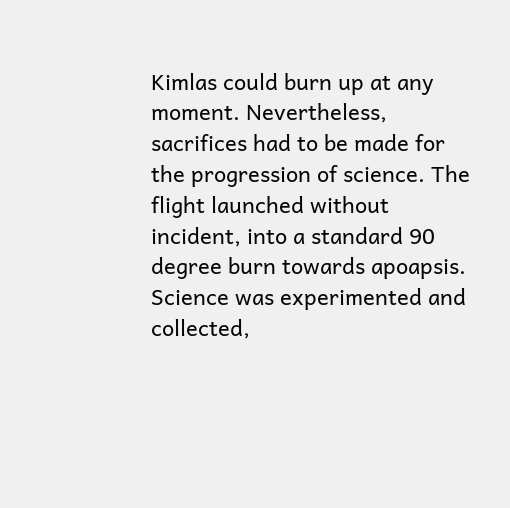Kimlas could burn up at any moment. Nevertheless, sacrifices had to be made for the progression of science. The flight launched without incident, into a standard 90 degree burn towards apoapsis. Science was experimented and collected,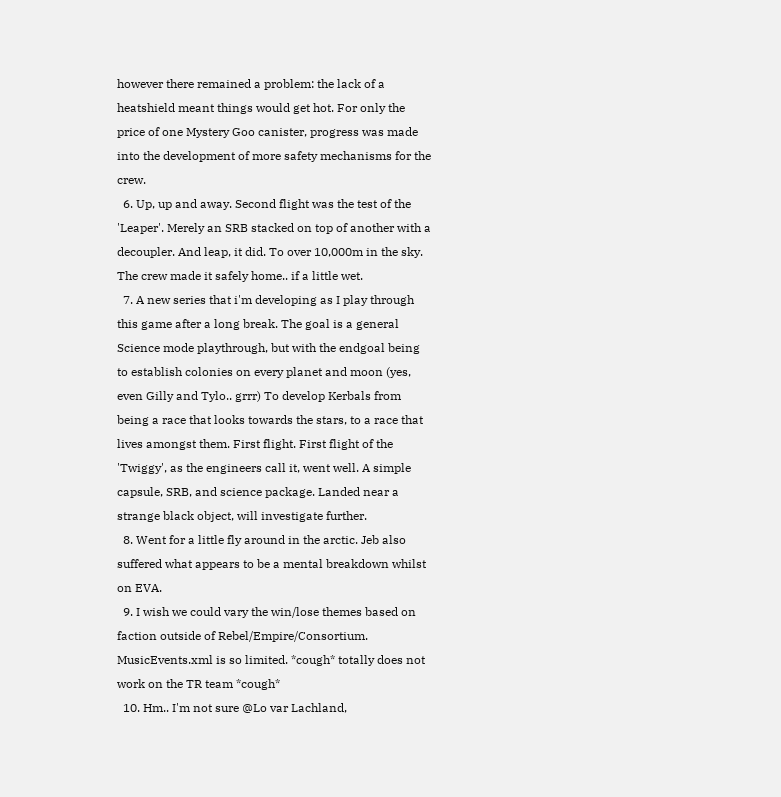however there remained a problem: the lack of a heatshield meant things would get hot. For only the price of one Mystery Goo canister, progress was made into the development of more safety mechanisms for the crew.
  6. Up, up and away. Second flight was the test of the 'Leaper'. Merely an SRB stacked on top of another with a decoupler. And leap, it did. To over 10,000m in the sky. The crew made it safely home.. if a little wet.
  7. A new series that i'm developing as I play through this game after a long break. The goal is a general Science mode playthrough, but with the endgoal being to establish colonies on every planet and moon (yes, even Gilly and Tylo.. grrr) To develop Kerbals from being a race that looks towards the stars, to a race that lives amongst them. First flight. First flight of the 'Twiggy', as the engineers call it, went well. A simple capsule, SRB, and science package. Landed near a strange black object, will investigate further.
  8. Went for a little fly around in the arctic. Jeb also suffered what appears to be a mental breakdown whilst on EVA.
  9. I wish we could vary the win/lose themes based on faction outside of Rebel/Empire/Consortium. MusicEvents.xml is so limited. *cough* totally does not work on the TR team *cough*
  10. Hm.. I'm not sure @Lo var Lachland,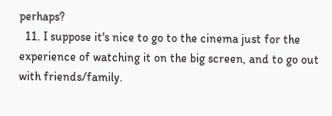perhaps?
  11. I suppose it's nice to go to the cinema just for the experience of watching it on the big screen, and to go out with friends/family.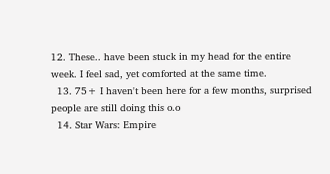12. These.. have been stuck in my head for the entire week. I feel sad, yet comforted at the same time.
  13. 75+ I haven't been here for a few months, surprised people are still doing this o.o
  14. Star Wars: Empire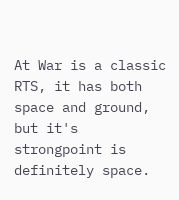At War is a classic RTS, it has both space and ground, but it's strongpoint is definitely space.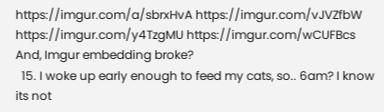https://imgur.com/a/sbrxHvA https://imgur.com/vJVZfbW https://imgur.com/y4TzgMU https://imgur.com/wCUFBcs And, Imgur embedding broke?
  15. I woke up early enough to feed my cats, so.. 6am? I know its not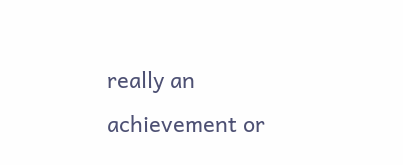really an achievement or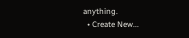anything.
  • Create New...